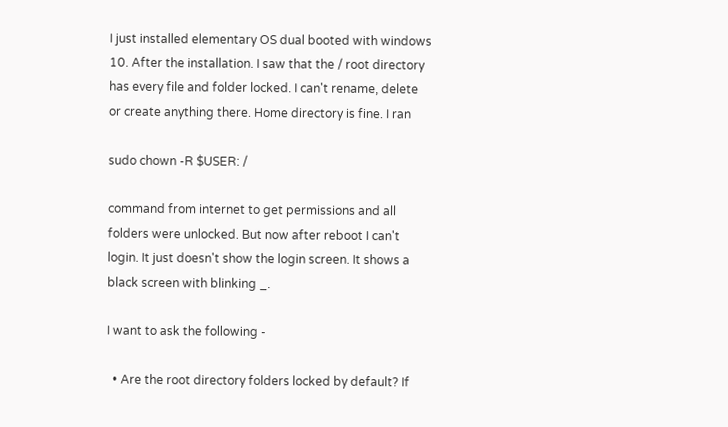I just installed elementary OS dual booted with windows 10. After the installation. I saw that the / root directory has every file and folder locked. I can't rename, delete or create anything there. Home directory is fine. I ran

sudo chown -R $USER: /

command from internet to get permissions and all folders were unlocked. But now after reboot I can't login. It just doesn't show the login screen. It shows a black screen with blinking _.

I want to ask the following -

  • Are the root directory folders locked by default? If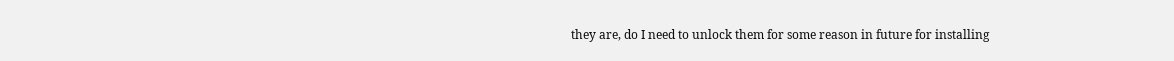they are, do I need to unlock them for some reason in future for installing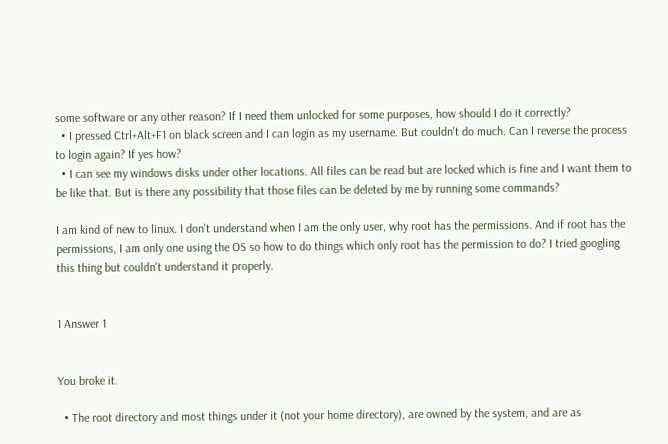some software or any other reason? If I need them unlocked for some purposes, how should I do it correctly?
  • I pressed Ctrl+Alt+F1 on black screen and I can login as my username. But couldn't do much. Can I reverse the process to login again? If yes how?
  • I can see my windows disks under other locations. All files can be read but are locked which is fine and I want them to be like that. But is there any possibility that those files can be deleted by me by running some commands?

I am kind of new to linux. I don't understand when I am the only user, why root has the permissions. And if root has the permissions, I am only one using the OS so how to do things which only root has the permission to do? I tried googling this thing but couldn't understand it properly.


1 Answer 1


You broke it.

  • The root directory and most things under it (not your home directory), are owned by the system, and are as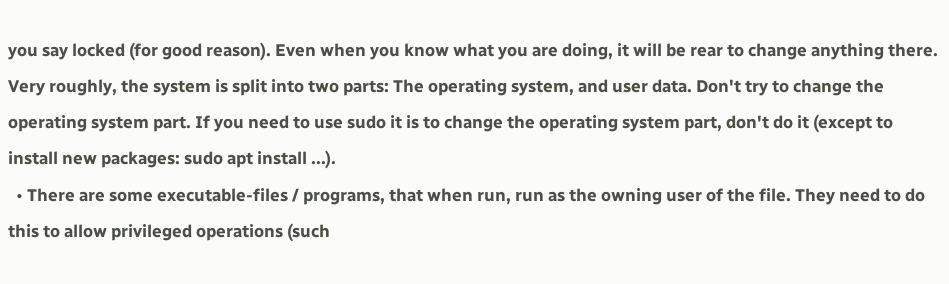you say locked (for good reason). Even when you know what you are doing, it will be rear to change anything there. Very roughly, the system is split into two parts: The operating system, and user data. Don't try to change the operating system part. If you need to use sudo it is to change the operating system part, don't do it (except to install new packages: sudo apt install ...).
  • There are some executable-files / programs, that when run, run as the owning user of the file. They need to do this to allow privileged operations (such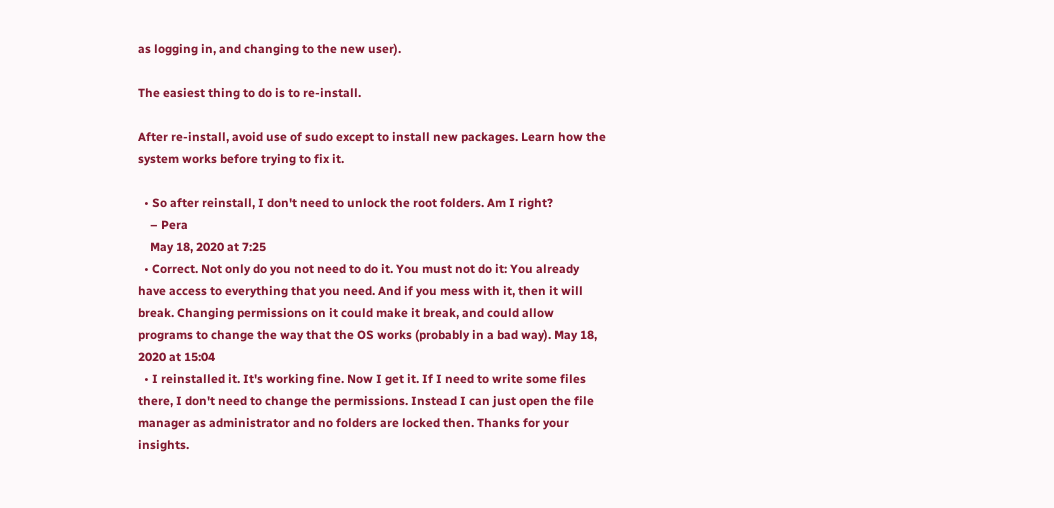as logging in, and changing to the new user).

The easiest thing to do is to re-install.

After re-install, avoid use of sudo except to install new packages. Learn how the system works before trying to fix it.

  • So after reinstall, I don't need to unlock the root folders. Am I right?
    – Pera
    May 18, 2020 at 7:25
  • Correct. Not only do you not need to do it. You must not do it: You already have access to everything that you need. And if you mess with it, then it will break. Changing permissions on it could make it break, and could allow programs to change the way that the OS works (probably in a bad way). May 18, 2020 at 15:04
  • I reinstalled it. It's working fine. Now I get it. If I need to write some files there, I don't need to change the permissions. Instead I can just open the file manager as administrator and no folders are locked then. Thanks for your insights.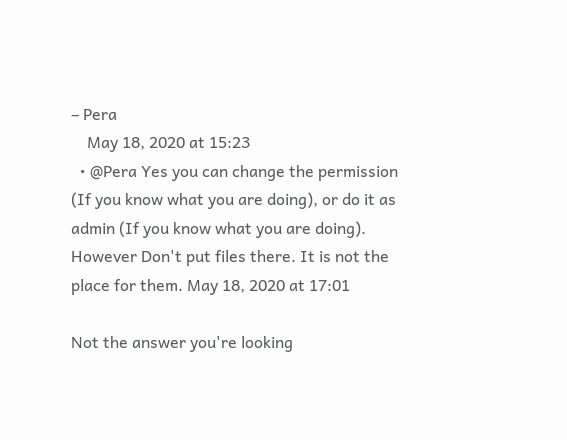– Pera
    May 18, 2020 at 15:23
  • @Pera Yes you can change the permission (If you know what you are doing), or do it as admin (If you know what you are doing). However Don't put files there. It is not the place for them. May 18, 2020 at 17:01

Not the answer you're looking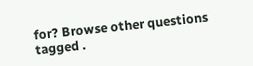for? Browse other questions tagged .